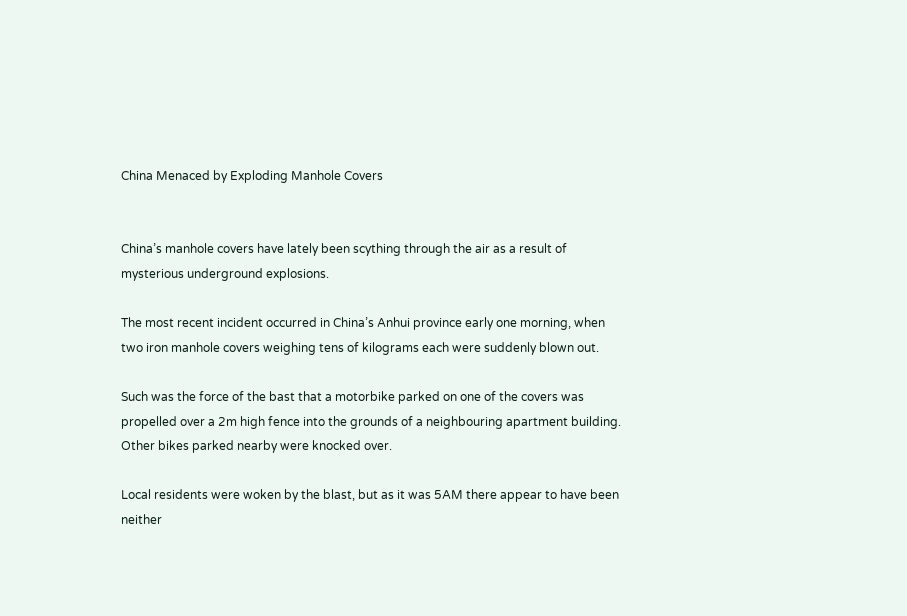China Menaced by Exploding Manhole Covers


China’s manhole covers have lately been scything through the air as a result of mysterious underground explosions.

The most recent incident occurred in China’s Anhui province early one morning, when two iron manhole covers weighing tens of kilograms each were suddenly blown out.

Such was the force of the bast that a motorbike parked on one of the covers was propelled over a 2m high fence into the grounds of a neighbouring apartment building. Other bikes parked nearby were knocked over.

Local residents were woken by the blast, but as it was 5AM there appear to have been neither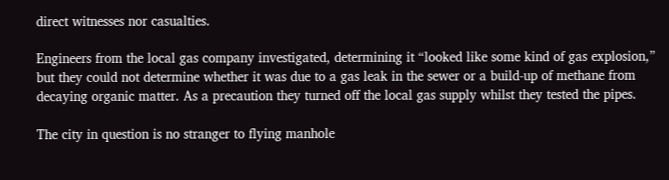direct witnesses nor casualties.

Engineers from the local gas company investigated, determining it “looked like some kind of gas explosion,” but they could not determine whether it was due to a gas leak in the sewer or a build-up of methane from decaying organic matter. As a precaution they turned off the local gas supply whilst they tested the pipes.

The city in question is no stranger to flying manhole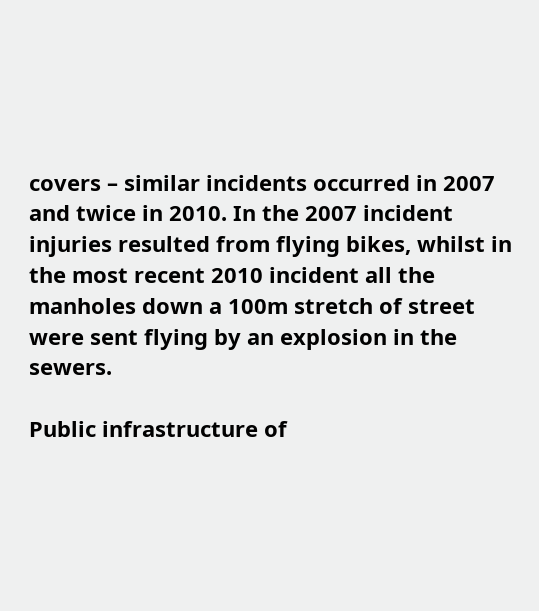covers – similar incidents occurred in 2007 and twice in 2010. In the 2007 incident injuries resulted from flying bikes, whilst in the most recent 2010 incident all the manholes down a 100m stretch of street were sent flying by an explosion in the sewers.

Public infrastructure of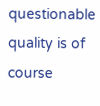questionable quality is of course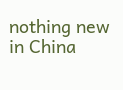nothing new in China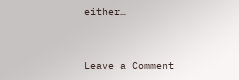either…


Leave a Comment